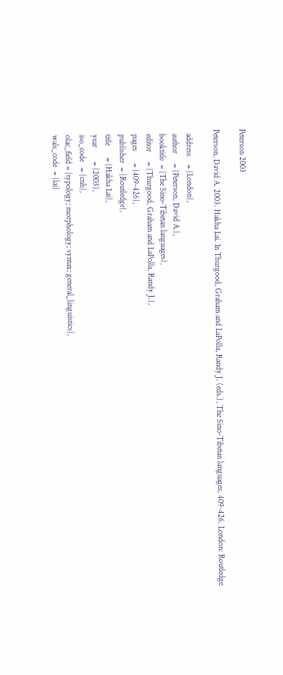Peterson 2003

Peterson, David A. 2003. Hakha Lai. In Thurgood, Graham and LaPolla, Randy J. (eds.), The Sino-Tibetan languages, 409-426. London: Routledge.

  address    = {London},
  author     = {Peterson, David A.},
  booktitle  = {The Sino-Tibetan languages},
  editor     = {Thurgood, Graham and LaPolla, Randy J.},
  pages      = {409-426},
  publisher  = {Routledge},
  title      = {Hakha Lai},
  year       = {2003},
  iso_code   = {cnh},
  olac_field = {typology; morphology; syntax; general_linguistics},
  wals_code  = {lai}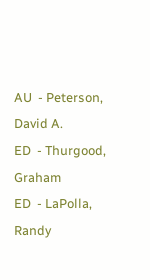AU  - Peterson, David A.
ED  - Thurgood, Graham
ED  - LaPolla, Randy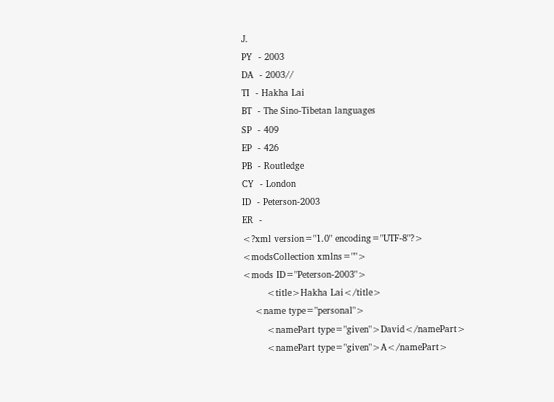J.
PY  - 2003
DA  - 2003//
TI  - Hakha Lai
BT  - The Sino-Tibetan languages
SP  - 409
EP  - 426
PB  - Routledge
CY  - London
ID  - Peterson-2003
ER  -
<?xml version="1.0" encoding="UTF-8"?>
<modsCollection xmlns="">
<mods ID="Peterson-2003">
        <title>Hakha Lai</title>
    <name type="personal">
        <namePart type="given">David</namePart>
        <namePart type="given">A</namePart>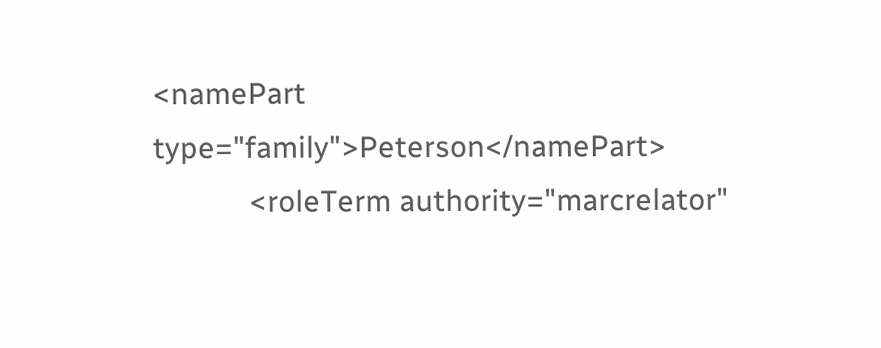<namePart type="family">Peterson</namePart>
            <roleTerm authority="marcrelator"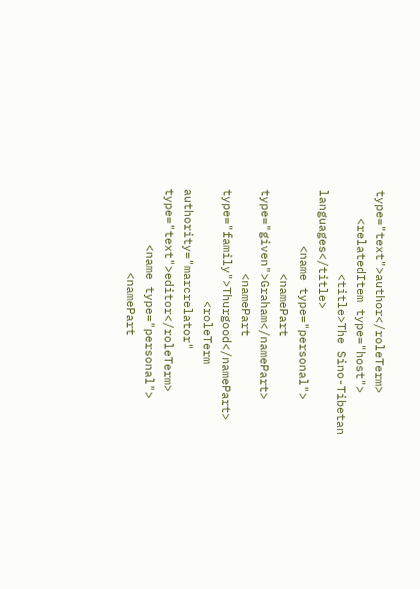type="text">author</roleTerm>
    <relatedItem type="host">
            <title>The Sino-Tibetan languages</title>
        <name type="personal">
            <namePart type="given">Graham</namePart>
            <namePart type="family">Thurgood</namePart>
                <roleTerm authority="marcrelator" type="text">editor</roleTerm>
        <name type="personal">
            <namePart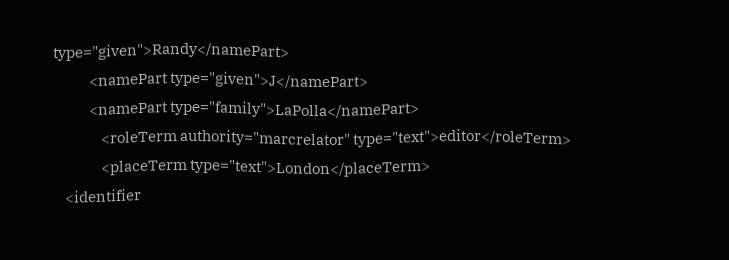type="given">Randy</namePart>
            <namePart type="given">J</namePart>
            <namePart type="family">LaPolla</namePart>
                <roleTerm authority="marcrelator" type="text">editor</roleTerm>
                <placeTerm type="text">London</placeTerm>
    <identifier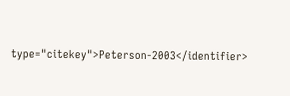type="citekey">Peterson-2003</identifier>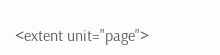<extent unit="page">